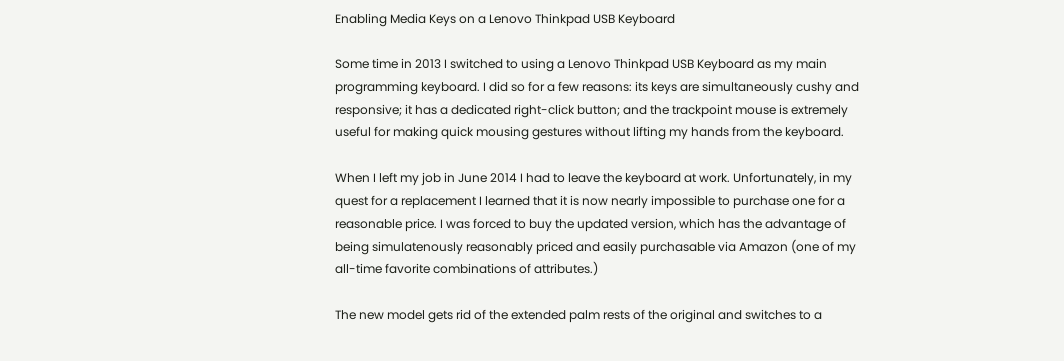Enabling Media Keys on a Lenovo Thinkpad USB Keyboard

Some time in 2013 I switched to using a Lenovo Thinkpad USB Keyboard as my main programming keyboard. I did so for a few reasons: its keys are simultaneously cushy and responsive; it has a dedicated right-click button; and the trackpoint mouse is extremely useful for making quick mousing gestures without lifting my hands from the keyboard.

When I left my job in June 2014 I had to leave the keyboard at work. Unfortunately, in my quest for a replacement I learned that it is now nearly impossible to purchase one for a reasonable price. I was forced to buy the updated version, which has the advantage of being simulatenously reasonably priced and easily purchasable via Amazon (one of my all-time favorite combinations of attributes.)

The new model gets rid of the extended palm rests of the original and switches to a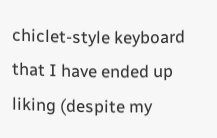chiclet-style keyboard that I have ended up liking (despite my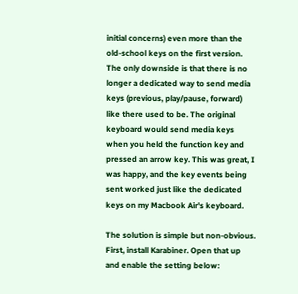initial concerns) even more than the old-school keys on the first version. The only downside is that there is no longer a dedicated way to send media keys (previous, play/pause, forward) like there used to be. The original keyboard would send media keys when you held the function key and pressed an arrow key. This was great, I was happy, and the key events being sent worked just like the dedicated keys on my Macbook Air's keyboard.

The solution is simple but non-obvious. First, install Karabiner. Open that up and enable the setting below: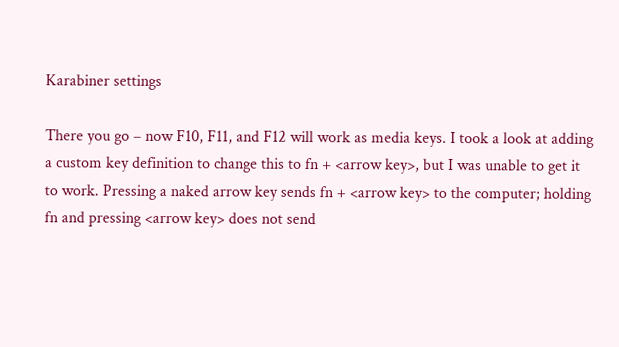Karabiner settings

There you go – now F10, F11, and F12 will work as media keys. I took a look at adding a custom key definition to change this to fn + <arrow key>, but I was unable to get it to work. Pressing a naked arrow key sends fn + <arrow key> to the computer; holding fn and pressing <arrow key> does not send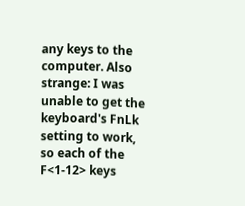any keys to the computer. Also strange: I was unable to get the keyboard's FnLk setting to work, so each of the F<1-12> keys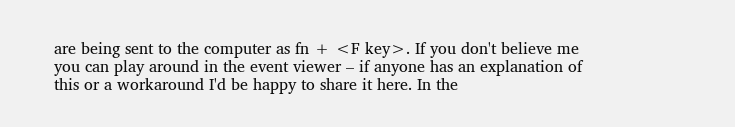are being sent to the computer as fn + <F key>. If you don't believe me you can play around in the event viewer – if anyone has an explanation of this or a workaround I'd be happy to share it here. In the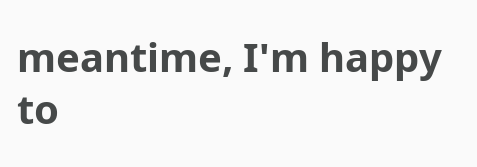meantime, I'm happy to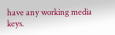have any working media keys.